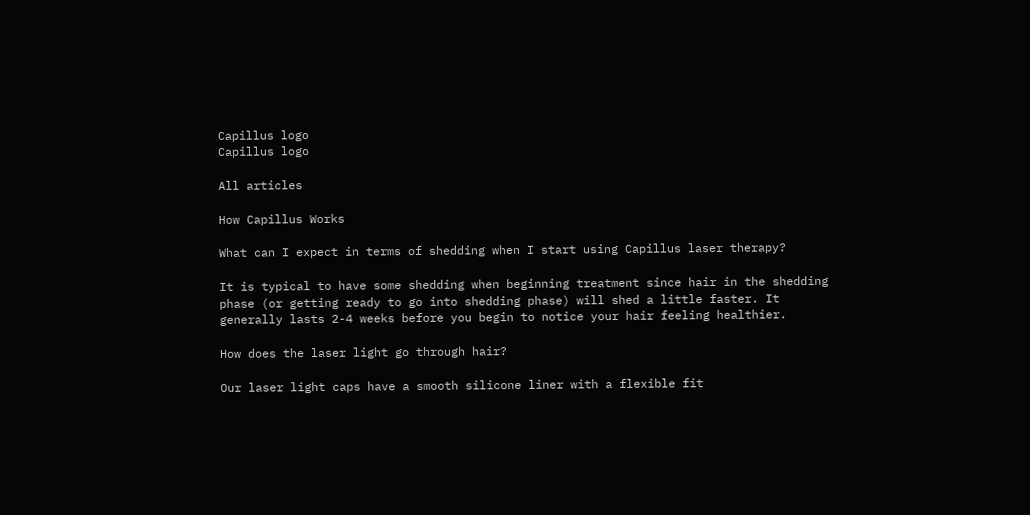Capillus logo
Capillus logo

All articles

How Capillus Works

What can I expect in terms of shedding when I start using Capillus laser therapy?

It is typical to have some shedding when beginning treatment since hair in the shedding phase (or getting ready to go into shedding phase) will shed a little faster. It generally lasts 2-4 weeks before you begin to notice your hair feeling healthier.

How does the laser light go through hair?

Our laser light caps have a smooth silicone liner with a flexible fit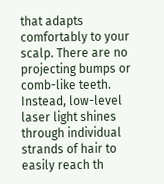that adapts comfortably to your scalp. There are no projecting bumps or comb-like teeth. Instead, low-level laser light shines through individual strands of hair to easily reach th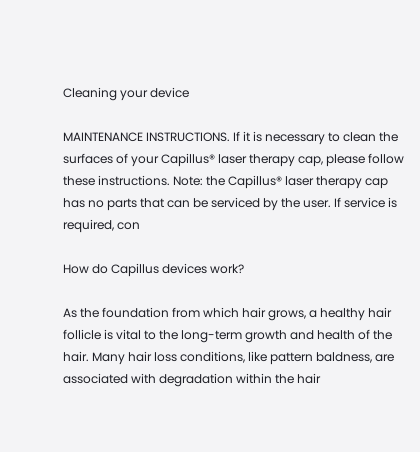Cleaning your device

MAINTENANCE INSTRUCTIONS. If it is necessary to clean the surfaces of your Capillus® laser therapy cap, please follow these instructions. Note: the Capillus® laser therapy cap has no parts that can be serviced by the user. If service is required, con

How do Capillus devices work?

As the foundation from which hair grows, a healthy hair follicle is vital to the long-term growth and health of the hair. Many hair loss conditions, like pattern baldness, are associated with degradation within the hair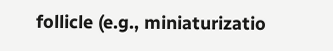follicle (e.g., miniaturizatio